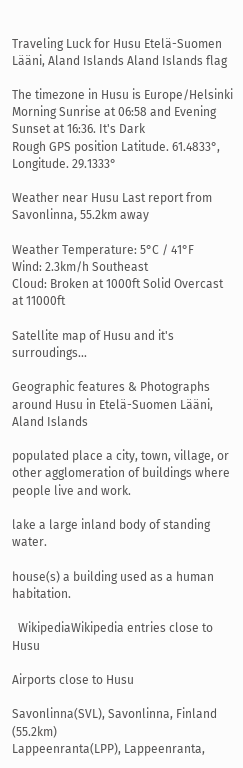Traveling Luck for Husu Etelä-Suomen Lääni, Aland Islands Aland Islands flag

The timezone in Husu is Europe/Helsinki
Morning Sunrise at 06:58 and Evening Sunset at 16:36. It's Dark
Rough GPS position Latitude. 61.4833°, Longitude. 29.1333°

Weather near Husu Last report from Savonlinna, 55.2km away

Weather Temperature: 5°C / 41°F
Wind: 2.3km/h Southeast
Cloud: Broken at 1000ft Solid Overcast at 11000ft

Satellite map of Husu and it's surroudings...

Geographic features & Photographs around Husu in Etelä-Suomen Lääni, Aland Islands

populated place a city, town, village, or other agglomeration of buildings where people live and work.

lake a large inland body of standing water.

house(s) a building used as a human habitation.

  WikipediaWikipedia entries close to Husu

Airports close to Husu

Savonlinna(SVL), Savonlinna, Finland (55.2km)
Lappeenranta(LPP), Lappeenranta,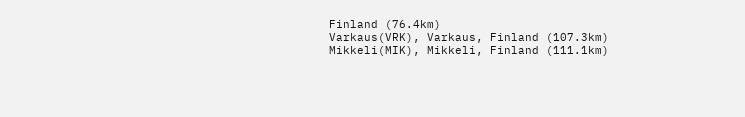Finland (76.4km)
Varkaus(VRK), Varkaus, Finland (107.3km)
Mikkeli(MIK), Mikkeli, Finland (111.1km)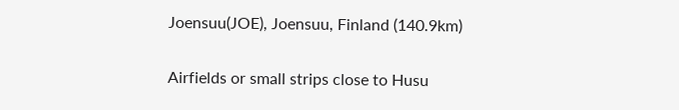Joensuu(JOE), Joensuu, Finland (140.9km)

Airfields or small strips close to Husu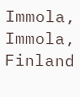Immola, Immola, Finland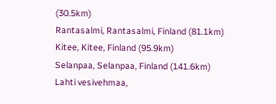(30.5km)
Rantasalmi, Rantasalmi, Finland (81.1km)
Kitee, Kitee, Finland (95.9km)
Selanpaa, Selanpaa, Finland (141.6km)
Lahti vesivehmaa,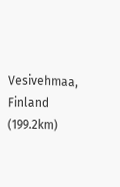Vesivehmaa, Finland (199.2km)